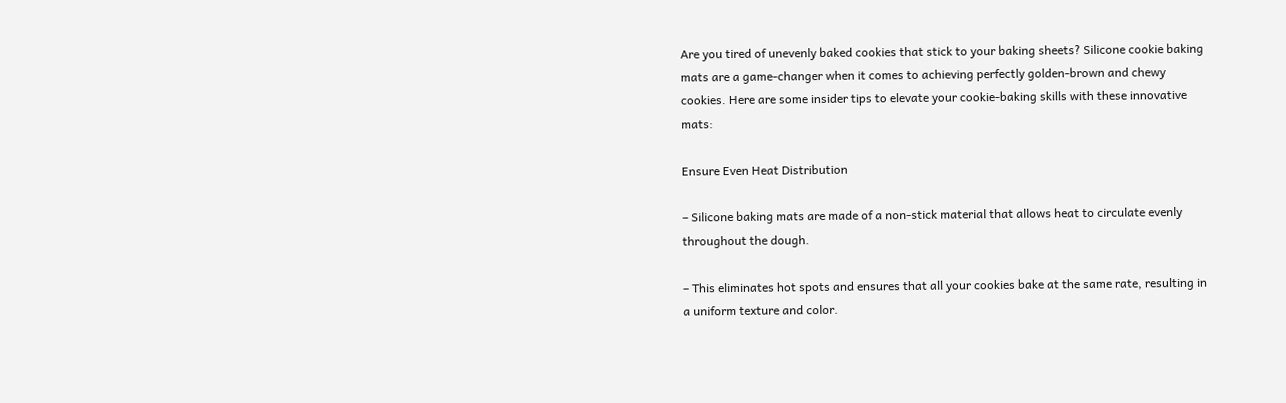Are you tired of unevenly baked cookies that stick to your baking sheets? Silicone cookie baking mats are a game-changer when it comes to achieving perfectly golden-brown and chewy cookies. Here are some insider tips to elevate your cookie-baking skills with these innovative mats:

Ensure Even Heat Distribution

– Silicone baking mats are made of a non-stick material that allows heat to circulate evenly throughout the dough.

– This eliminates hot spots and ensures that all your cookies bake at the same rate, resulting in a uniform texture and color.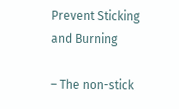Prevent Sticking and Burning

– The non-stick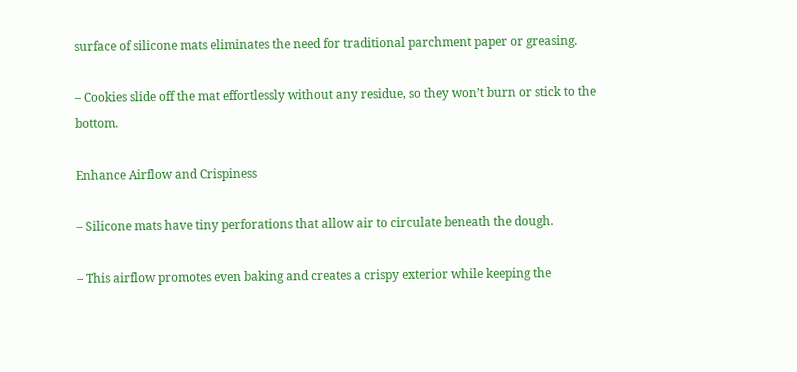surface of silicone mats eliminates the need for traditional parchment paper or greasing.

– Cookies slide off the mat effortlessly without any residue, so they won’t burn or stick to the bottom.

Enhance Airflow and Crispiness

– Silicone mats have tiny perforations that allow air to circulate beneath the dough.

– This airflow promotes even baking and creates a crispy exterior while keeping the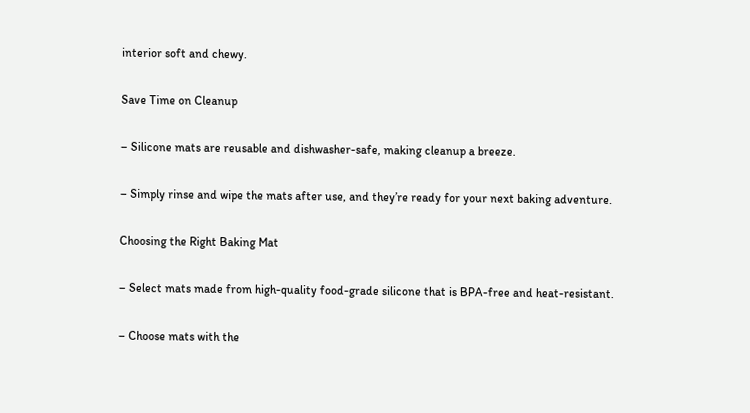interior soft and chewy.

Save Time on Cleanup

– Silicone mats are reusable and dishwasher-safe, making cleanup a breeze.

– Simply rinse and wipe the mats after use, and they’re ready for your next baking adventure.

Choosing the Right Baking Mat

– Select mats made from high-quality food-grade silicone that is BPA-free and heat-resistant.

– Choose mats with the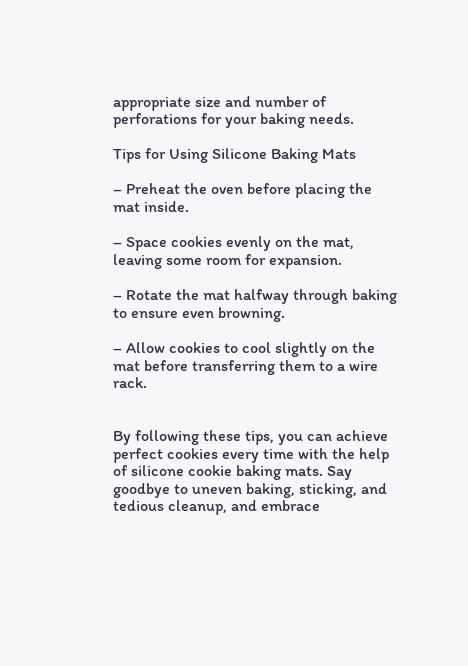appropriate size and number of perforations for your baking needs.

Tips for Using Silicone Baking Mats

– Preheat the oven before placing the mat inside.

– Space cookies evenly on the mat, leaving some room for expansion.

– Rotate the mat halfway through baking to ensure even browning.

– Allow cookies to cool slightly on the mat before transferring them to a wire rack.


By following these tips, you can achieve perfect cookies every time with the help of silicone cookie baking mats. Say goodbye to uneven baking, sticking, and tedious cleanup, and embrace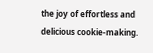the joy of effortless and delicious cookie-making.